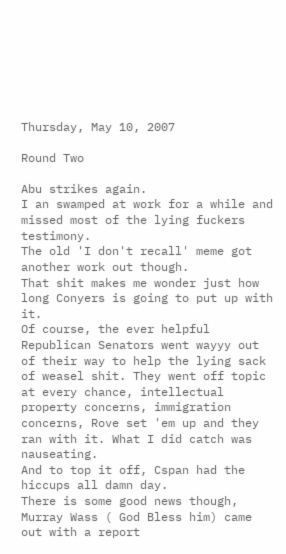Thursday, May 10, 2007

Round Two

Abu strikes again.
I an swamped at work for a while and missed most of the lying fuckers testimony.
The old 'I don't recall' meme got another work out though.
That shit makes me wonder just how long Conyers is going to put up with it.
Of course, the ever helpful Republican Senators went wayyy out of their way to help the lying sack of weasel shit. They went off topic at every chance, intellectual property concerns, immigration concerns, Rove set 'em up and they ran with it. What I did catch was nauseating.
And to top it off, Cspan had the hiccups all damn day.
There is some good news though, Murray Wass ( God Bless him) came out with a report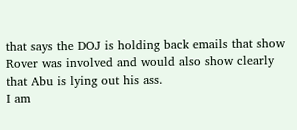that says the DOJ is holding back emails that show Rover was involved and would also show clearly that Abu is lying out his ass.
I am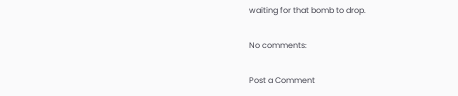waiting for that bomb to drop.

No comments:

Post a Comment